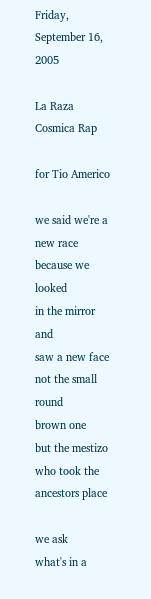Friday, September 16, 2005

La Raza Cosmica Rap

for Tio Americo

we said we're a new race
because we looked
in the mirror and
saw a new face
not the small round
brown one
but the mestizo
who took the ancestors place

we ask
what's in a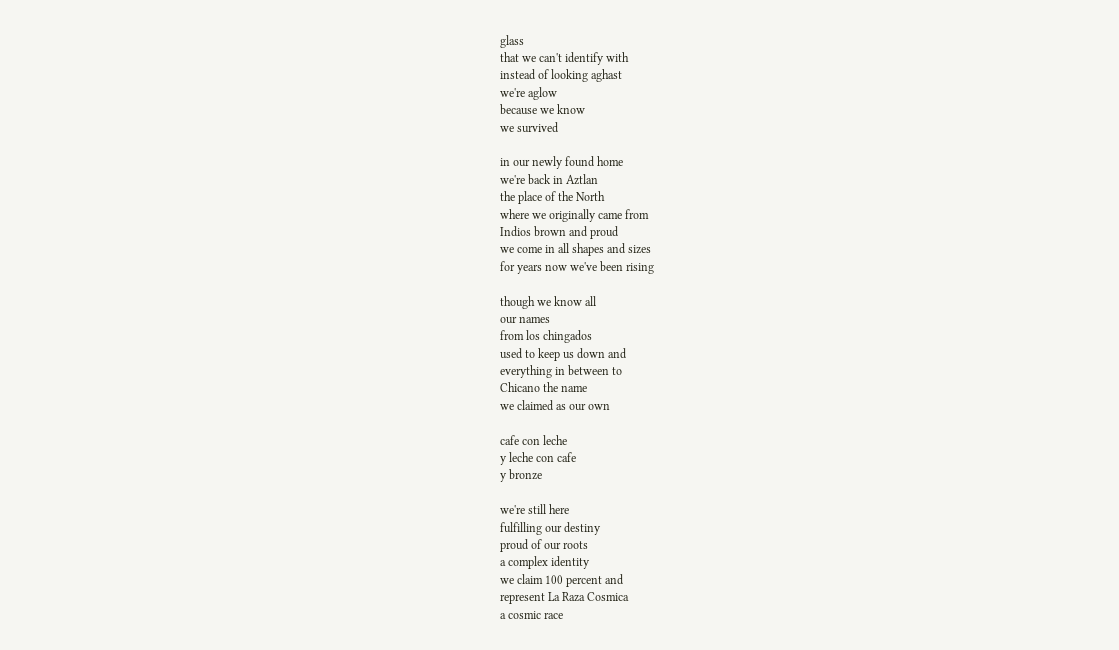glass
that we can't identify with
instead of looking aghast
we're aglow
because we know
we survived

in our newly found home
we're back in Aztlan
the place of the North
where we originally came from
Indios brown and proud
we come in all shapes and sizes
for years now we've been rising

though we know all
our names
from los chingados
used to keep us down and
everything in between to
Chicano the name
we claimed as our own

cafe con leche
y leche con cafe
y bronze

we're still here
fulfilling our destiny
proud of our roots
a complex identity
we claim 100 percent and
represent La Raza Cosmica
a cosmic race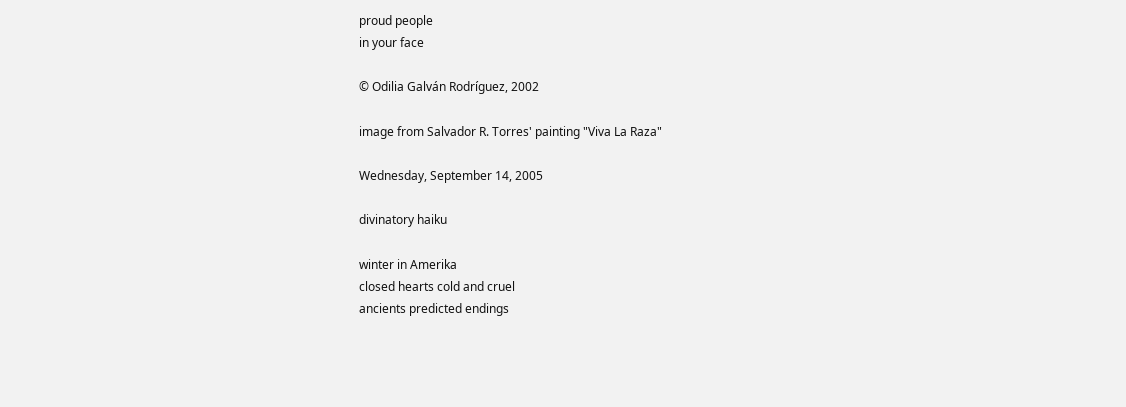proud people
in your face

© Odilia Galván Rodríguez, 2002

image from Salvador R. Torres' painting "Viva La Raza"

Wednesday, September 14, 2005

divinatory haiku

winter in Amerika
closed hearts cold and cruel
ancients predicted endings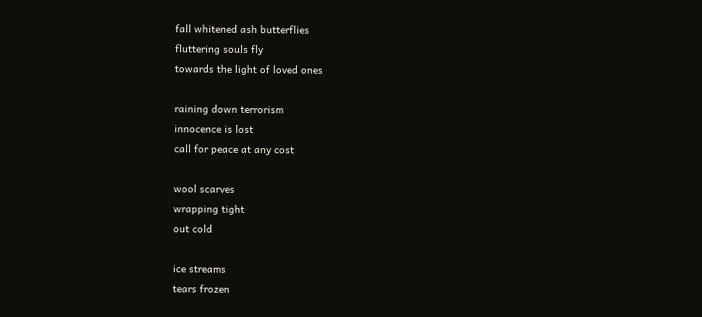fall whitened ash butterflies
fluttering souls fly
towards the light of loved ones

raining down terrorism
innocence is lost
call for peace at any cost

wool scarves
wrapping tight
out cold

ice streams
tears frozen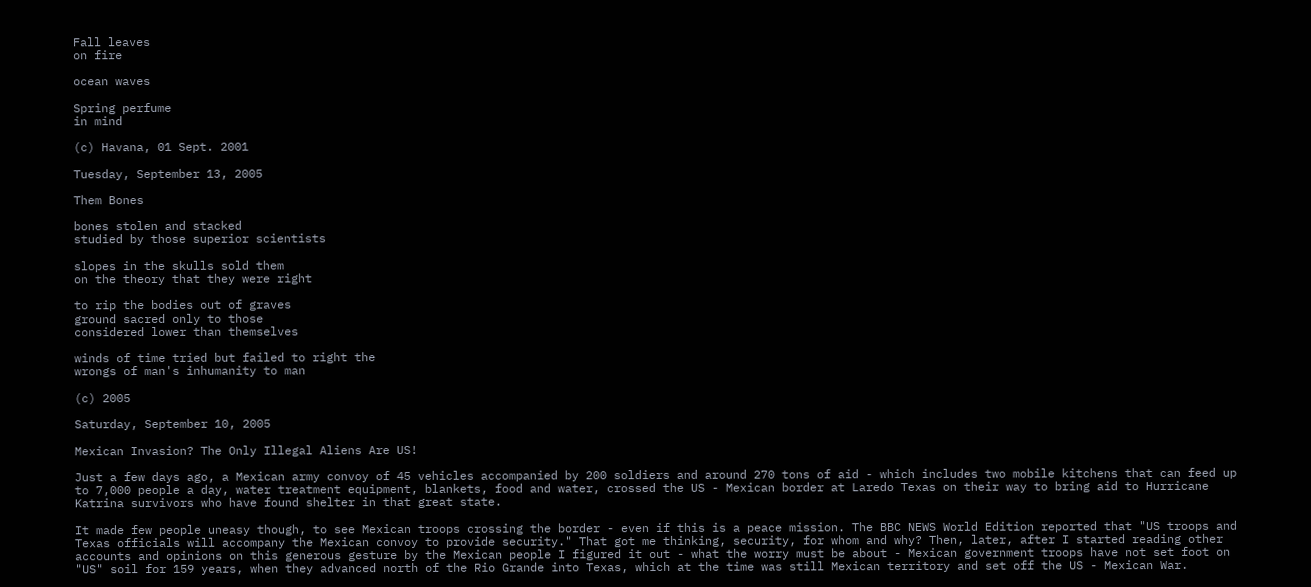Fall leaves
on fire

ocean waves

Spring perfume
in mind

(c) Havana, 01 Sept. 2001

Tuesday, September 13, 2005

Them Bones

bones stolen and stacked
studied by those superior scientists

slopes in the skulls sold them
on the theory that they were right

to rip the bodies out of graves
ground sacred only to those
considered lower than themselves

winds of time tried but failed to right the
wrongs of man's inhumanity to man

(c) 2005

Saturday, September 10, 2005

Mexican Invasion? The Only Illegal Aliens Are US!

Just a few days ago, a Mexican army convoy of 45 vehicles accompanied by 200 soldiers and around 270 tons of aid - which includes two mobile kitchens that can feed up to 7,000 people a day, water treatment equipment, blankets, food and water, crossed the US - Mexican border at Laredo Texas on their way to bring aid to Hurricane Katrina survivors who have found shelter in that great state.

It made few people uneasy though, to see Mexican troops crossing the border - even if this is a peace mission. The BBC NEWS World Edition reported that "US troops and Texas officials will accompany the Mexican convoy to provide security." That got me thinking, security, for whom and why? Then, later, after I started reading other accounts and opinions on this generous gesture by the Mexican people I figured it out - what the worry must be about - Mexican government troops have not set foot on "US" soil for 159 years, when they advanced north of the Rio Grande into Texas, which at the time was still Mexican territory and set off the US - Mexican War.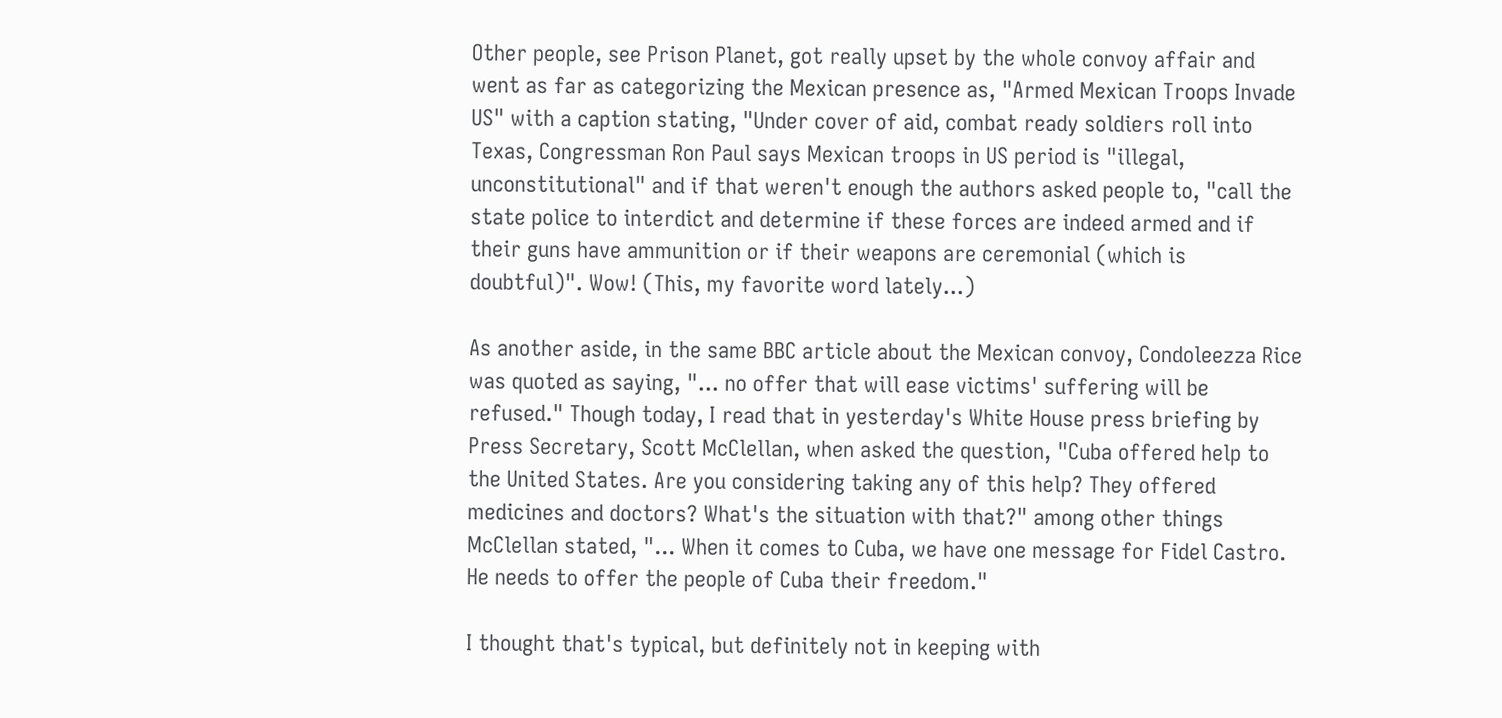Other people, see Prison Planet, got really upset by the whole convoy affair and went as far as categorizing the Mexican presence as, "Armed Mexican Troops Invade US" with a caption stating, "Under cover of aid, combat ready soldiers roll into Texas, Congressman Ron Paul says Mexican troops in US period is "illegal, unconstitutional" and if that weren't enough the authors asked people to, "call the state police to interdict and determine if these forces are indeed armed and if their guns have ammunition or if their weapons are ceremonial (which is doubtful)". Wow! (This, my favorite word lately...)

As another aside, in the same BBC article about the Mexican convoy, Condoleezza Rice was quoted as saying, "... no offer that will ease victims' suffering will be refused." Though today, I read that in yesterday's White House press briefing by Press Secretary, Scott McClellan, when asked the question, "Cuba offered help to the United States. Are you considering taking any of this help? They offered medicines and doctors? What's the situation with that?" among other things McClellan stated, "... When it comes to Cuba, we have one message for Fidel Castro. He needs to offer the people of Cuba their freedom."

I thought that's typical, but definitely not in keeping with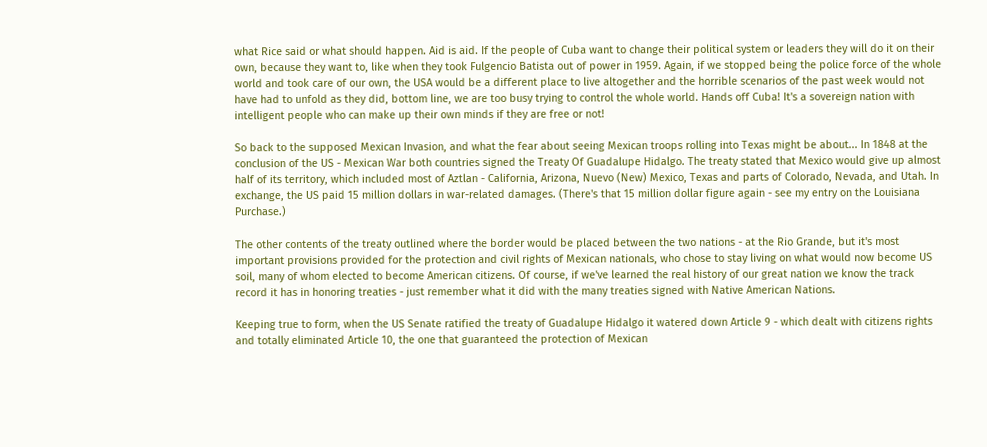what Rice said or what should happen. Aid is aid. If the people of Cuba want to change their political system or leaders they will do it on their own, because they want to, like when they took Fulgencio Batista out of power in 1959. Again, if we stopped being the police force of the whole world and took care of our own, the USA would be a different place to live altogether and the horrible scenarios of the past week would not have had to unfold as they did, bottom line, we are too busy trying to control the whole world. Hands off Cuba! It's a sovereign nation with intelligent people who can make up their own minds if they are free or not!

So back to the supposed Mexican Invasion, and what the fear about seeing Mexican troops rolling into Texas might be about... In 1848 at the conclusion of the US - Mexican War both countries signed the Treaty Of Guadalupe Hidalgo. The treaty stated that Mexico would give up almost half of its territory, which included most of Aztlan - California, Arizona, Nuevo (New) Mexico, Texas and parts of Colorado, Nevada, and Utah. In exchange, the US paid 15 million dollars in war-related damages. (There's that 15 million dollar figure again - see my entry on the Louisiana Purchase.)

The other contents of the treaty outlined where the border would be placed between the two nations - at the Rio Grande, but it's most important provisions provided for the protection and civil rights of Mexican nationals, who chose to stay living on what would now become US soil, many of whom elected to become American citizens. Of course, if we've learned the real history of our great nation we know the track record it has in honoring treaties - just remember what it did with the many treaties signed with Native American Nations.

Keeping true to form, when the US Senate ratified the treaty of Guadalupe Hidalgo it watered down Article 9 - which dealt with citizens rights and totally eliminated Article 10, the one that guaranteed the protection of Mexican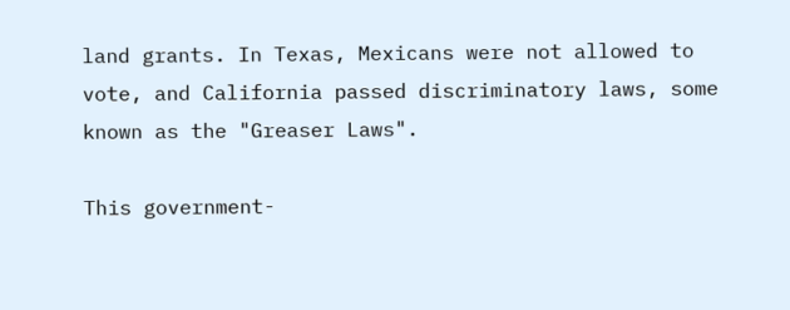land grants. In Texas, Mexicans were not allowed to vote, and California passed discriminatory laws, some known as the "Greaser Laws".

This government-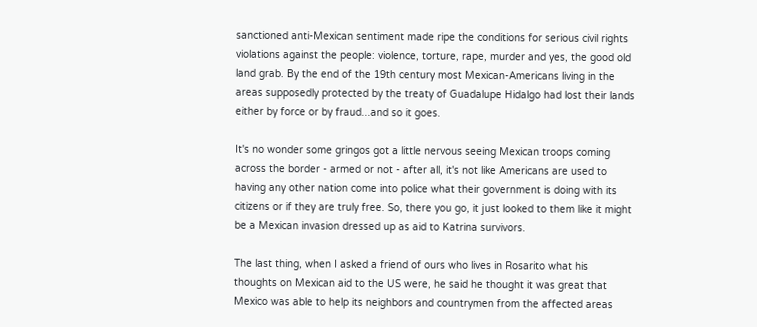sanctioned anti-Mexican sentiment made ripe the conditions for serious civil rights violations against the people: violence, torture, rape, murder and yes, the good old land grab. By the end of the 19th century most Mexican-Americans living in the areas supposedly protected by the treaty of Guadalupe Hidalgo had lost their lands either by force or by fraud...and so it goes.

It's no wonder some gringos got a little nervous seeing Mexican troops coming across the border - armed or not - after all, it's not like Americans are used to having any other nation come into police what their government is doing with its citizens or if they are truly free. So, there you go, it just looked to them like it might be a Mexican invasion dressed up as aid to Katrina survivors.

The last thing, when I asked a friend of ours who lives in Rosarito what his thoughts on Mexican aid to the US were, he said he thought it was great that Mexico was able to help its neighbors and countrymen from the affected areas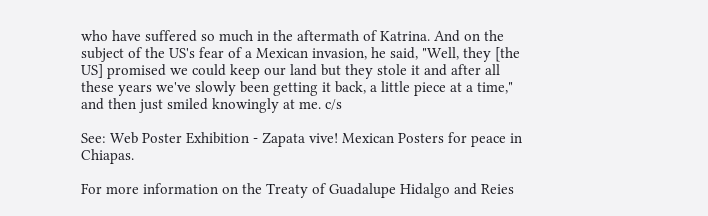who have suffered so much in the aftermath of Katrina. And on the subject of the US's fear of a Mexican invasion, he said, "Well, they [the US] promised we could keep our land but they stole it and after all these years we've slowly been getting it back, a little piece at a time," and then just smiled knowingly at me. c/s

See: Web Poster Exhibition - Zapata vive! Mexican Posters for peace in Chiapas.

For more information on the Treaty of Guadalupe Hidalgo and Reies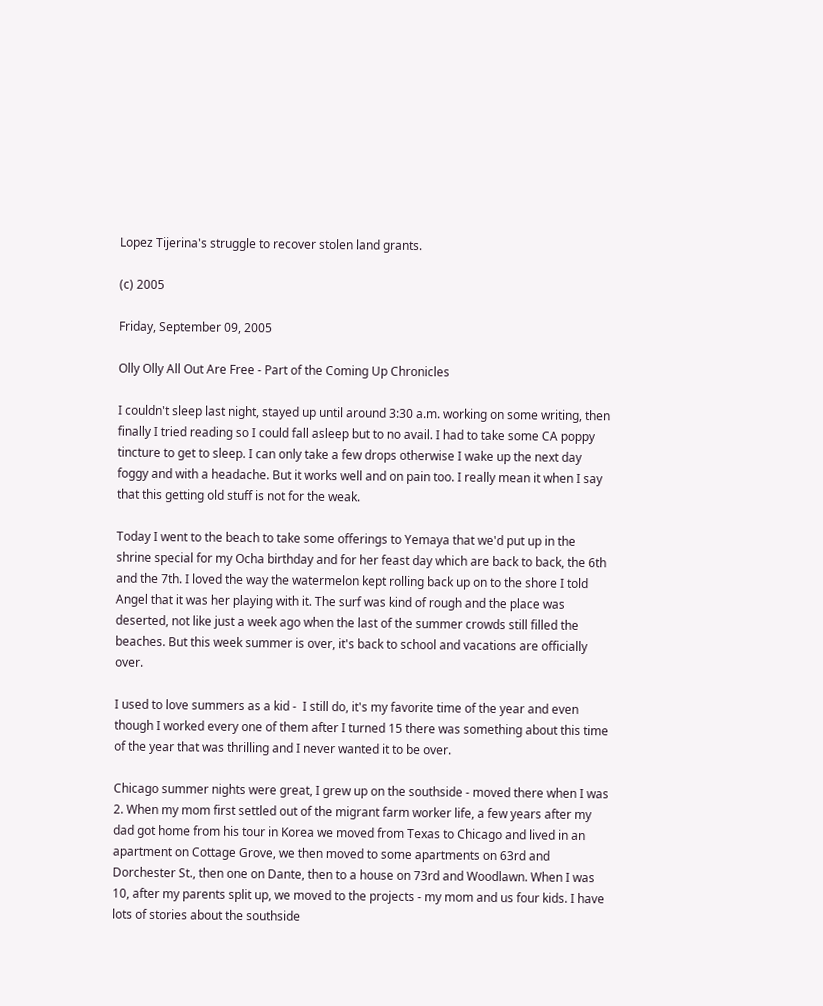Lopez Tijerina's struggle to recover stolen land grants.

(c) 2005

Friday, September 09, 2005

Olly Olly All Out Are Free - Part of the Coming Up Chronicles

I couldn't sleep last night, stayed up until around 3:30 a.m. working on some writing, then finally I tried reading so I could fall asleep but to no avail. I had to take some CA poppy tincture to get to sleep. I can only take a few drops otherwise I wake up the next day foggy and with a headache. But it works well and on pain too. I really mean it when I say that this getting old stuff is not for the weak.

Today I went to the beach to take some offerings to Yemaya that we'd put up in the shrine special for my Ocha birthday and for her feast day which are back to back, the 6th and the 7th. I loved the way the watermelon kept rolling back up on to the shore I told Angel that it was her playing with it. The surf was kind of rough and the place was deserted, not like just a week ago when the last of the summer crowds still filled the beaches. But this week summer is over, it's back to school and vacations are officially over.

I used to love summers as a kid -  I still do, it's my favorite time of the year and even though I worked every one of them after I turned 15 there was something about this time of the year that was thrilling and I never wanted it to be over.

Chicago summer nights were great, I grew up on the southside - moved there when I was 2. When my mom first settled out of the migrant farm worker life, a few years after my dad got home from his tour in Korea we moved from Texas to Chicago and lived in an apartment on Cottage Grove, we then moved to some apartments on 63rd and Dorchester St., then one on Dante, then to a house on 73rd and Woodlawn. When I was 10, after my parents split up, we moved to the projects - my mom and us four kids. I have lots of stories about the southside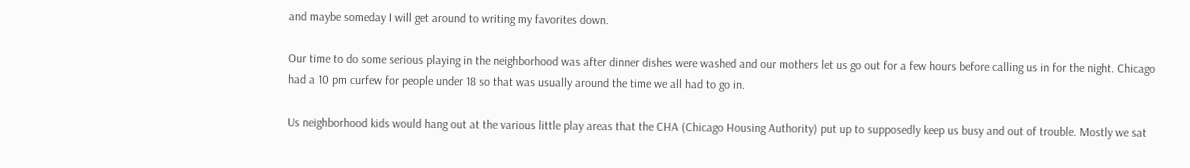and maybe someday I will get around to writing my favorites down.

Our time to do some serious playing in the neighborhood was after dinner dishes were washed and our mothers let us go out for a few hours before calling us in for the night. Chicago had a 10 pm curfew for people under 18 so that was usually around the time we all had to go in.

Us neighborhood kids would hang out at the various little play areas that the CHA (Chicago Housing Authority) put up to supposedly keep us busy and out of trouble. Mostly we sat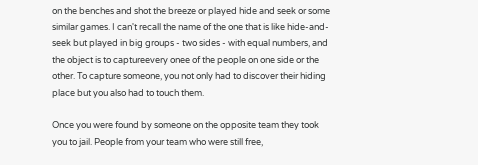on the benches and shot the breeze or played hide and seek or some similar games. I can't recall the name of the one that is like hide-and-seek but played in big groups - two sides - with equal numbers, and the object is to captureevery onee of the people on one side or the other. To capture someone, you not only had to discover their hiding place but you also had to touch them.

Once you were found by someone on the opposite team they took you to jail. People from your team who were still free,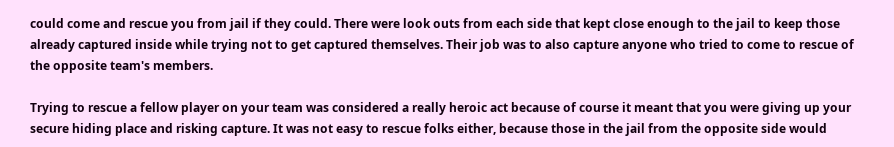could come and rescue you from jail if they could. There were look outs from each side that kept close enough to the jail to keep those already captured inside while trying not to get captured themselves. Their job was to also capture anyone who tried to come to rescue of the opposite team's members.

Trying to rescue a fellow player on your team was considered a really heroic act because of course it meant that you were giving up your secure hiding place and risking capture. It was not easy to rescue folks either, because those in the jail from the opposite side would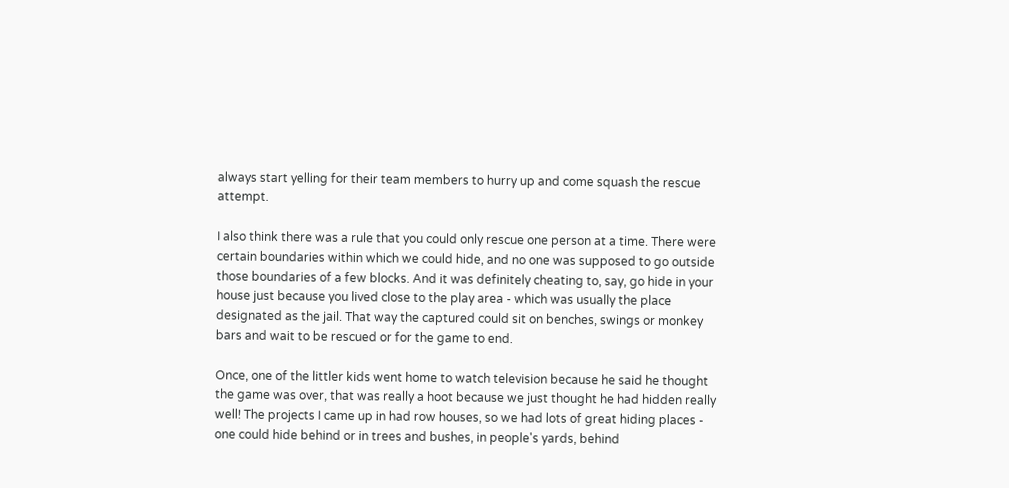always start yelling for their team members to hurry up and come squash the rescue attempt.

I also think there was a rule that you could only rescue one person at a time. There were certain boundaries within which we could hide, and no one was supposed to go outside those boundaries of a few blocks. And it was definitely cheating to, say, go hide in your house just because you lived close to the play area - which was usually the place designated as the jail. That way the captured could sit on benches, swings or monkey bars and wait to be rescued or for the game to end.

Once, one of the littler kids went home to watch television because he said he thought the game was over, that was really a hoot because we just thought he had hidden really well! The projects I came up in had row houses, so we had lots of great hiding places - one could hide behind or in trees and bushes, in people's yards, behind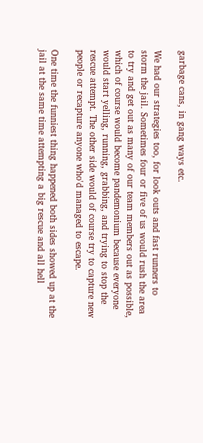garbage cans, in gang ways etc.

We had our strategies too, for look outs and fast runners to storm the jail. Sometimes four or five of us would rush the area to try and get out as many of our team members out as possible, which of course would become pandemonium because everyone would start yelling, running, grabbing, and trying to stop the rescue attempt. The other side would of course try to capture new people or recapture anyone who'd managed to escape.

One time the funniest thing happened both sides showed up at the jail at the same time attempting a big rescue and all hell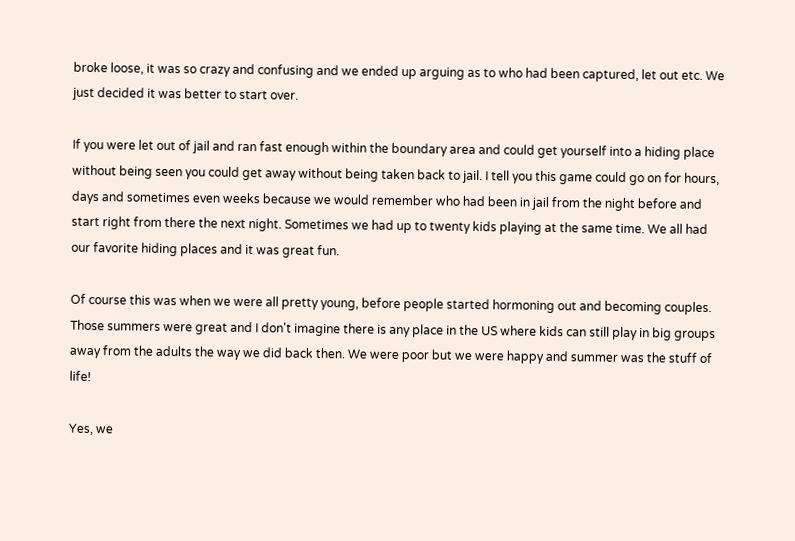broke loose, it was so crazy and confusing and we ended up arguing as to who had been captured, let out etc. We just decided it was better to start over.

If you were let out of jail and ran fast enough within the boundary area and could get yourself into a hiding place without being seen you could get away without being taken back to jail. I tell you this game could go on for hours, days and sometimes even weeks because we would remember who had been in jail from the night before and start right from there the next night. Sometimes we had up to twenty kids playing at the same time. We all had our favorite hiding places and it was great fun.

Of course this was when we were all pretty young, before people started hormoning out and becoming couples. Those summers were great and I don't imagine there is any place in the US where kids can still play in big groups away from the adults the way we did back then. We were poor but we were happy and summer was the stuff of life!

Yes, we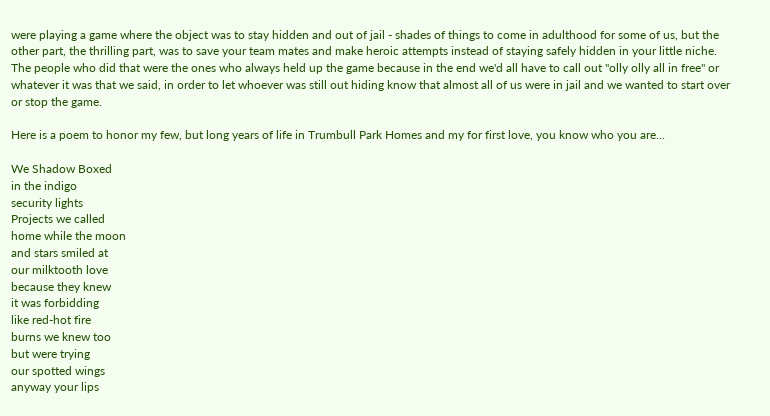were playing a game where the object was to stay hidden and out of jail - shades of things to come in adulthood for some of us, but the other part, the thrilling part, was to save your team mates and make heroic attempts instead of staying safely hidden in your little niche. The people who did that were the ones who always held up the game because in the end we'd all have to call out "olly olly all in free" or whatever it was that we said, in order to let whoever was still out hiding know that almost all of us were in jail and we wanted to start over or stop the game.

Here is a poem to honor my few, but long years of life in Trumbull Park Homes and my for first love, you know who you are...

We Shadow Boxed
in the indigo
security lights
Projects we called
home while the moon
and stars smiled at
our milktooth love
because they knew
it was forbidding
like red-hot fire
burns we knew too
but were trying
our spotted wings
anyway your lips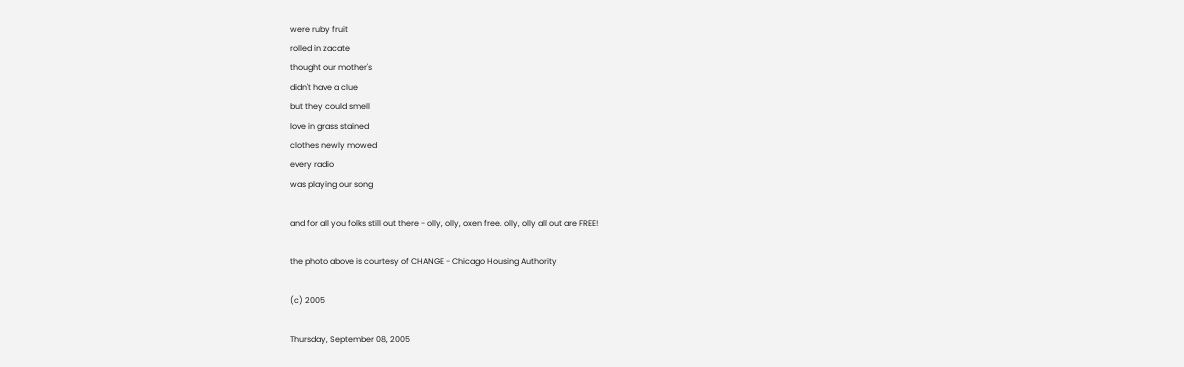were ruby fruit
rolled in zacate
thought our mother's
didn't have a clue
but they could smell
love in grass stained
clothes newly mowed
every radio
was playing our song

and for all you folks still out there - olly, olly, oxen free. olly, olly all out are FREE!

the photo above is courtesy of CHANGE - Chicago Housing Authority

(c) 2005

Thursday, September 08, 2005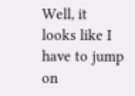Well, it looks like I have to jump on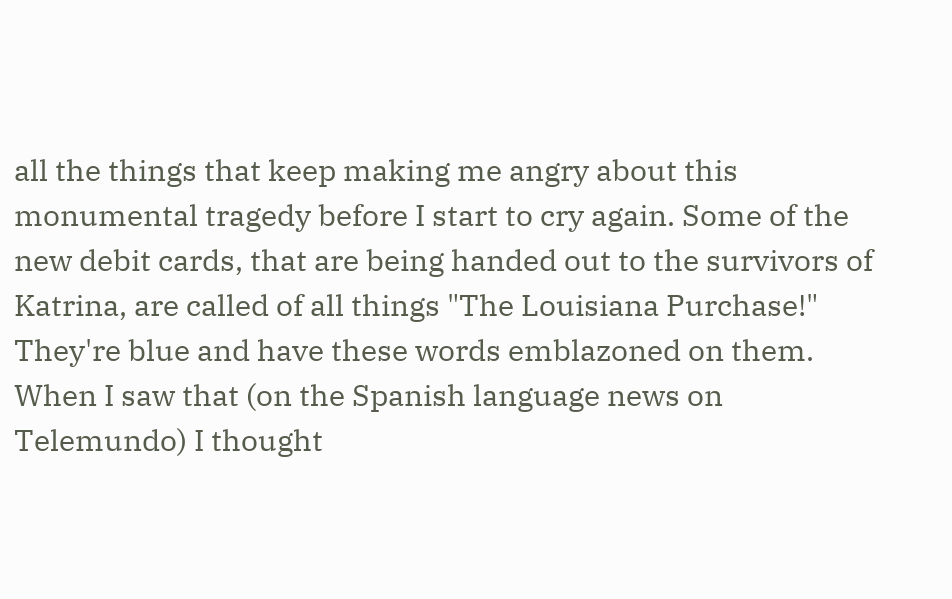all the things that keep making me angry about this monumental tragedy before I start to cry again. Some of the new debit cards, that are being handed out to the survivors of Katrina, are called of all things "The Louisiana Purchase!" They're blue and have these words emblazoned on them. When I saw that (on the Spanish language news on Telemundo) I thought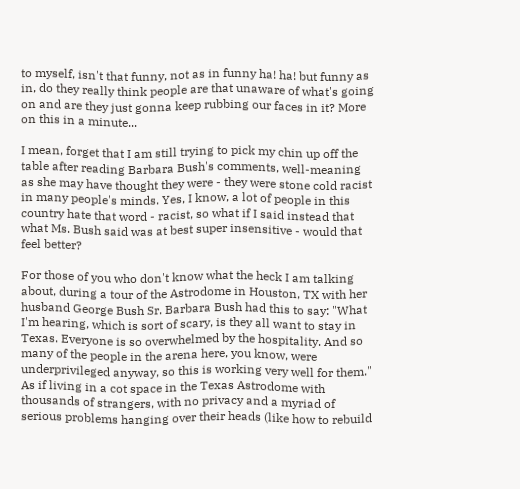to myself, isn't that funny, not as in funny ha! ha! but funny as in, do they really think people are that unaware of what's going on and are they just gonna keep rubbing our faces in it? More on this in a minute...

I mean, forget that I am still trying to pick my chin up off the table after reading Barbara Bush's comments, well-meaning as she may have thought they were - they were stone cold racist in many people's minds. Yes, I know, a lot of people in this country hate that word - racist, so what if I said instead that what Ms. Bush said was at best super insensitive - would that feel better?

For those of you who don't know what the heck I am talking about, during a tour of the Astrodome in Houston, TX with her husband George Bush Sr. Barbara Bush had this to say: "What I'm hearing, which is sort of scary, is they all want to stay in Texas. Everyone is so overwhelmed by the hospitality. And so many of the people in the arena here, you know, were underprivileged anyway, so this is working very well for them." As if living in a cot space in the Texas Astrodome with thousands of strangers, with no privacy and a myriad of serious problems hanging over their heads (like how to rebuild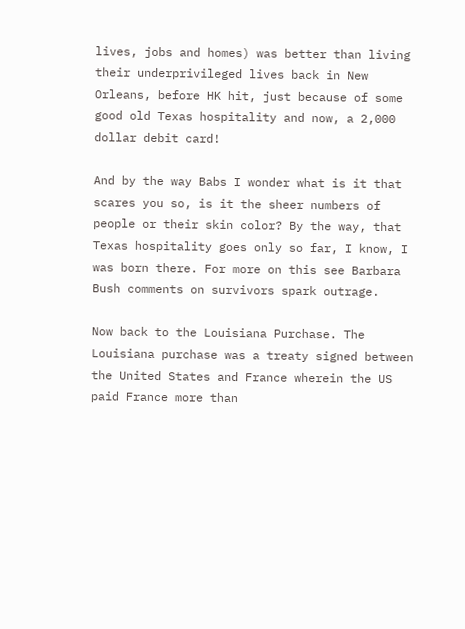lives, jobs and homes) was better than living their underprivileged lives back in New Orleans, before HK hit, just because of some good old Texas hospitality and now, a 2,000 dollar debit card!

And by the way Babs I wonder what is it that scares you so, is it the sheer numbers of people or their skin color? By the way, that Texas hospitality goes only so far, I know, I was born there. For more on this see Barbara Bush comments on survivors spark outrage.

Now back to the Louisiana Purchase. The Louisiana purchase was a treaty signed between the United States and France wherein the US paid France more than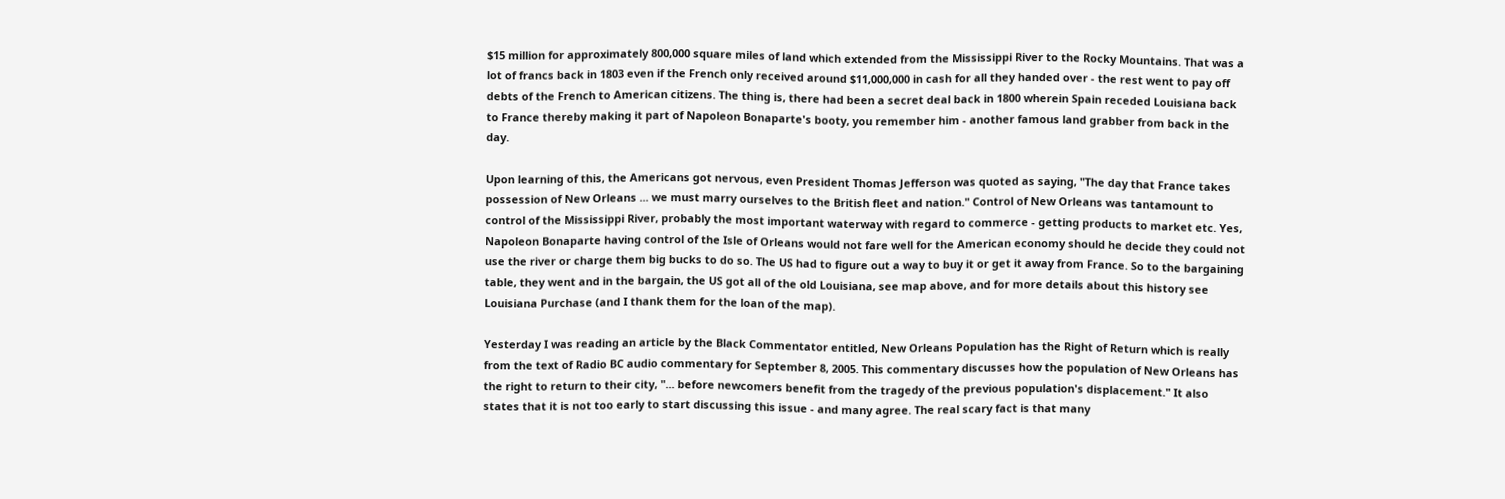$15 million for approximately 800,000 square miles of land which extended from the Mississippi River to the Rocky Mountains. That was a lot of francs back in 1803 even if the French only received around $11,000,000 in cash for all they handed over - the rest went to pay off debts of the French to American citizens. The thing is, there had been a secret deal back in 1800 wherein Spain receded Louisiana back to France thereby making it part of Napoleon Bonaparte's booty, you remember him - another famous land grabber from back in the day.

Upon learning of this, the Americans got nervous, even President Thomas Jefferson was quoted as saying, "The day that France takes possession of New Orleans ... we must marry ourselves to the British fleet and nation." Control of New Orleans was tantamount to control of the Mississippi River, probably the most important waterway with regard to commerce - getting products to market etc. Yes, Napoleon Bonaparte having control of the Isle of Orleans would not fare well for the American economy should he decide they could not use the river or charge them big bucks to do so. The US had to figure out a way to buy it or get it away from France. So to the bargaining table, they went and in the bargain, the US got all of the old Louisiana, see map above, and for more details about this history see Louisiana Purchase (and I thank them for the loan of the map).

Yesterday I was reading an article by the Black Commentator entitled, New Orleans Population has the Right of Return which is really from the text of Radio BC audio commentary for September 8, 2005. This commentary discusses how the population of New Orleans has the right to return to their city, "... before newcomers benefit from the tragedy of the previous population's displacement." It also states that it is not too early to start discussing this issue - and many agree. The real scary fact is that many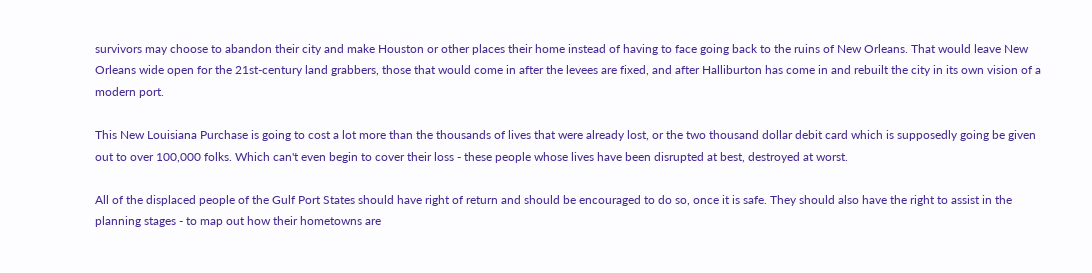survivors may choose to abandon their city and make Houston or other places their home instead of having to face going back to the ruins of New Orleans. That would leave New Orleans wide open for the 21st-century land grabbers, those that would come in after the levees are fixed, and after Halliburton has come in and rebuilt the city in its own vision of a modern port.

This New Louisiana Purchase is going to cost a lot more than the thousands of lives that were already lost, or the two thousand dollar debit card which is supposedly going be given out to over 100,000 folks. Which can't even begin to cover their loss - these people whose lives have been disrupted at best, destroyed at worst.

All of the displaced people of the Gulf Port States should have right of return and should be encouraged to do so, once it is safe. They should also have the right to assist in the planning stages - to map out how their hometowns are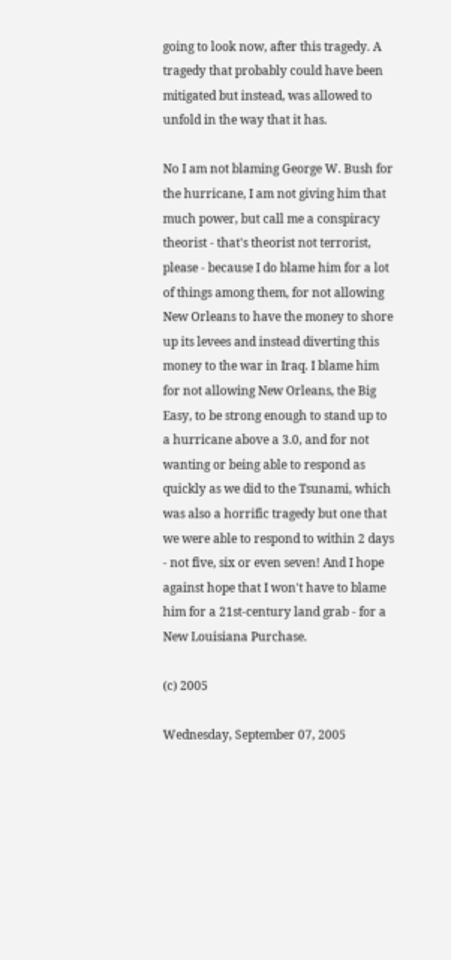going to look now, after this tragedy. A tragedy that probably could have been mitigated but instead, was allowed to unfold in the way that it has.

No I am not blaming George W. Bush for the hurricane, I am not giving him that much power, but call me a conspiracy theorist - that's theorist not terrorist, please - because I do blame him for a lot of things among them, for not allowing New Orleans to have the money to shore up its levees and instead diverting this money to the war in Iraq. I blame him for not allowing New Orleans, the Big Easy, to be strong enough to stand up to a hurricane above a 3.0, and for not wanting or being able to respond as quickly as we did to the Tsunami, which was also a horrific tragedy but one that we were able to respond to within 2 days - not five, six or even seven! And I hope against hope that I won't have to blame him for a 21st-century land grab - for a New Louisiana Purchase.

(c) 2005

Wednesday, September 07, 2005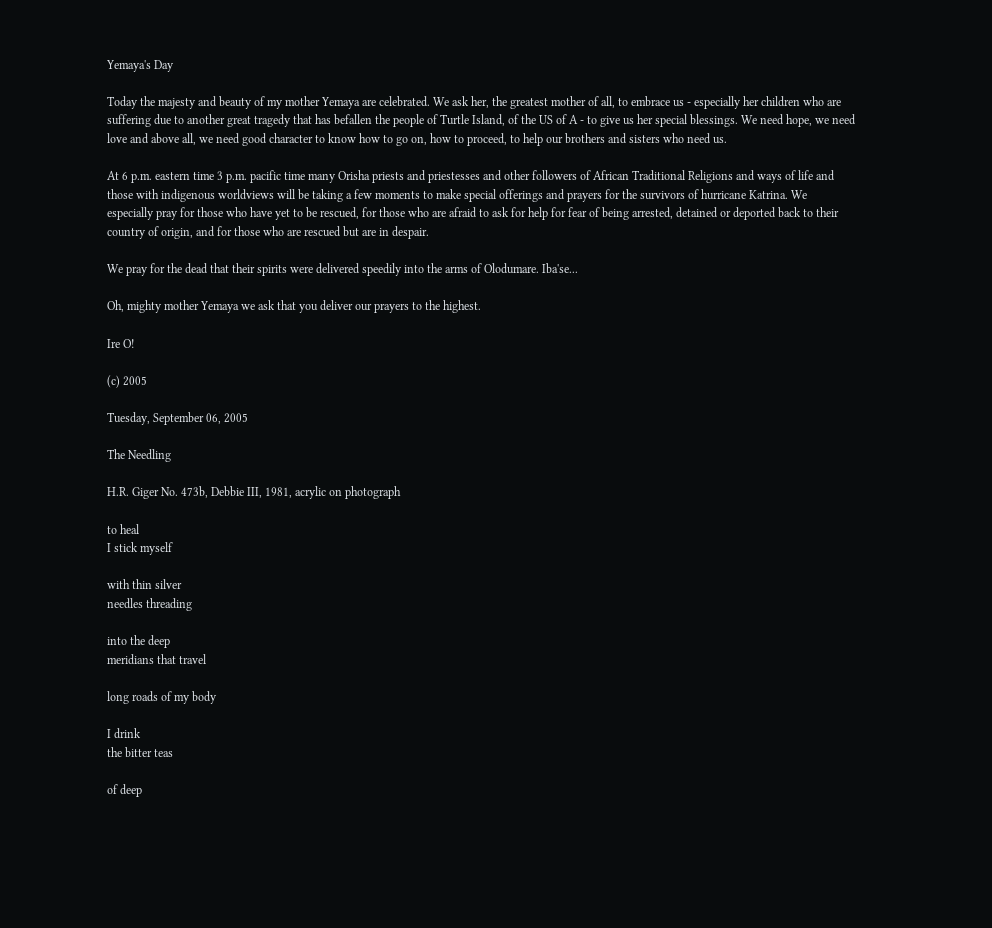Yemaya's Day

Today the majesty and beauty of my mother Yemaya are celebrated. We ask her, the greatest mother of all, to embrace us - especially her children who are suffering due to another great tragedy that has befallen the people of Turtle Island, of the US of A - to give us her special blessings. We need hope, we need love and above all, we need good character to know how to go on, how to proceed, to help our brothers and sisters who need us.

At 6 p.m. eastern time 3 p.m. pacific time many Orisha priests and priestesses and other followers of African Traditional Religions and ways of life and those with indigenous worldviews will be taking a few moments to make special offerings and prayers for the survivors of hurricane Katrina. We especially pray for those who have yet to be rescued, for those who are afraid to ask for help for fear of being arrested, detained or deported back to their country of origin, and for those who are rescued but are in despair.

We pray for the dead that their spirits were delivered speedily into the arms of Olodumare. Iba'se...

Oh, mighty mother Yemaya we ask that you deliver our prayers to the highest.

Ire O!

(c) 2005

Tuesday, September 06, 2005

The Needling

H.R. Giger No. 473b, Debbie III, 1981, acrylic on photograph

to heal
I stick myself

with thin silver
needles threading

into the deep
meridians that travel

long roads of my body

I drink
the bitter teas

of deep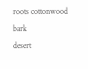roots cottonwood bark
desert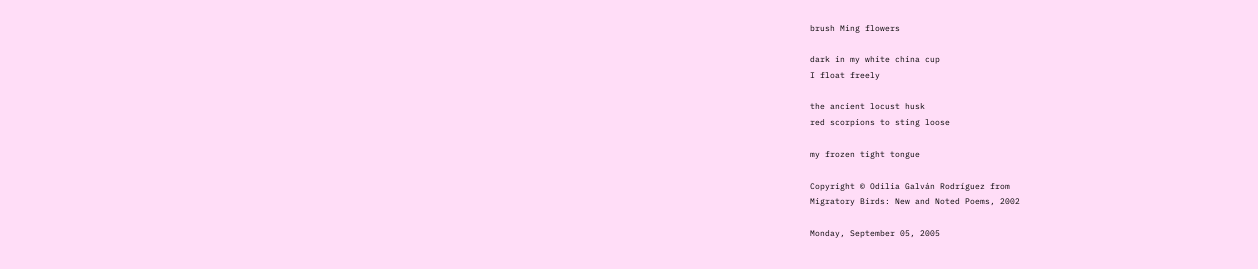brush Ming flowers

dark in my white china cup
I float freely

the ancient locust husk
red scorpions to sting loose

my frozen tight tongue

Copyright © Odilia Galván Rodríguez from
Migratory Birds: New and Noted Poems, 2002

Monday, September 05, 2005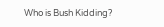Who is Bush Kidding?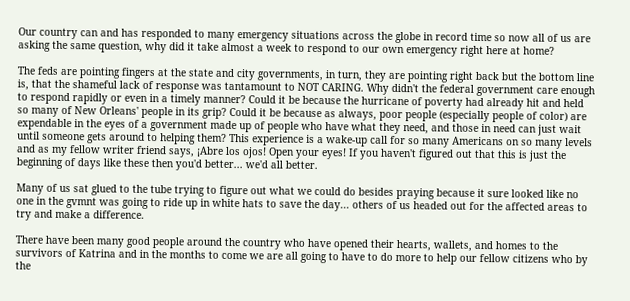Our country can and has responded to many emergency situations across the globe in record time so now all of us are asking the same question, why did it take almost a week to respond to our own emergency right here at home?

The feds are pointing fingers at the state and city governments, in turn, they are pointing right back but the bottom line is, that the shameful lack of response was tantamount to NOT CARING. Why didn't the federal government care enough to respond rapidly or even in a timely manner? Could it be because the hurricane of poverty had already hit and held so many of New Orleans' people in its grip? Could it be because as always, poor people (especially people of color) are expendable in the eyes of a government made up of people who have what they need, and those in need can just wait until someone gets around to helping them? This experience is a wake-up call for so many Americans on so many levels and as my fellow writer friend says, ¡Abre los ojos! Open your eyes! If you haven't figured out that this is just the beginning of days like these then you'd better... we'd all better.

Many of us sat glued to the tube trying to figure out what we could do besides praying because it sure looked like no one in the gvmnt was going to ride up in white hats to save the day... others of us headed out for the affected areas to try and make a difference.

There have been many good people around the country who have opened their hearts, wallets, and homes to the survivors of Katrina and in the months to come we are all going to have to do more to help our fellow citizens who by the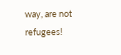way, are not refugees!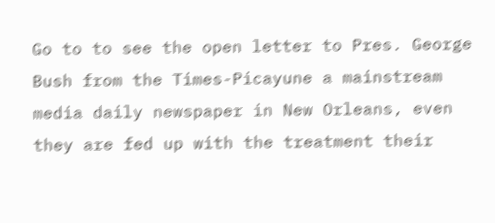Go to to see the open letter to Pres. George Bush from the Times-Picayune a mainstream media daily newspaper in New Orleans, even they are fed up with the treatment their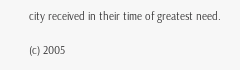city received in their time of greatest need.

(c) 2005